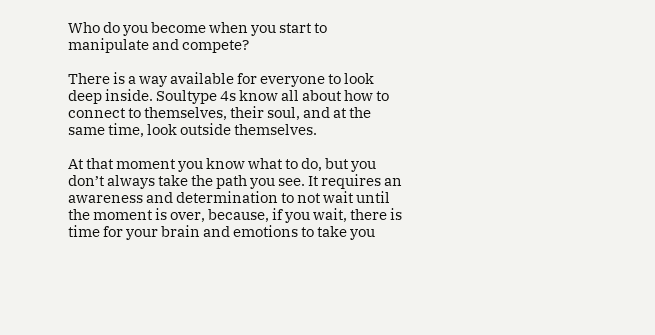Who do you become when you start to manipulate and compete?

There is a way available for everyone to look deep inside. Soultype 4s know all about how to connect to themselves, their soul, and at the same time, look outside themselves.

At that moment you know what to do, but you don’t always take the path you see. It requires an awareness and determination to not wait until the moment is over, because, if you wait, there is time for your brain and emotions to take you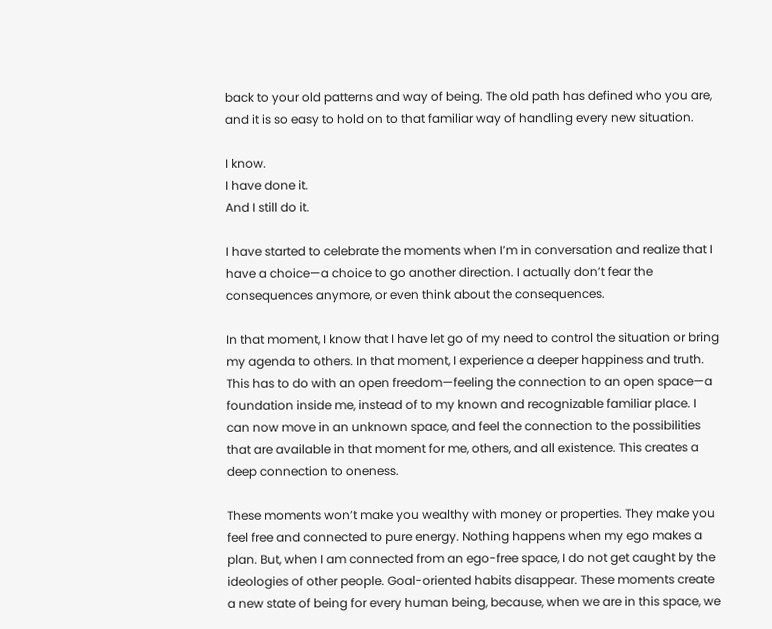back to your old patterns and way of being. The old path has defined who you are, and it is so easy to hold on to that familiar way of handling every new situation.

I know.
I have done it.
And I still do it.

I have started to celebrate the moments when I’m in conversation and realize that I have a choice—a choice to go another direction. I actually don’t fear the consequences anymore, or even think about the consequences.

In that moment, I know that I have let go of my need to control the situation or bring my agenda to others. In that moment, I experience a deeper happiness and truth. This has to do with an open freedom—feeling the connection to an open space—a foundation inside me, instead of to my known and recognizable familiar place. I can now move in an unknown space, and feel the connection to the possibilities that are available in that moment for me, others, and all existence. This creates a deep connection to oneness.

These moments won’t make you wealthy with money or properties. They make you feel free and connected to pure energy. Nothing happens when my ego makes a plan. But, when I am connected from an ego-free space, I do not get caught by the ideologies of other people. Goal-oriented habits disappear. These moments create a new state of being for every human being, because, when we are in this space, we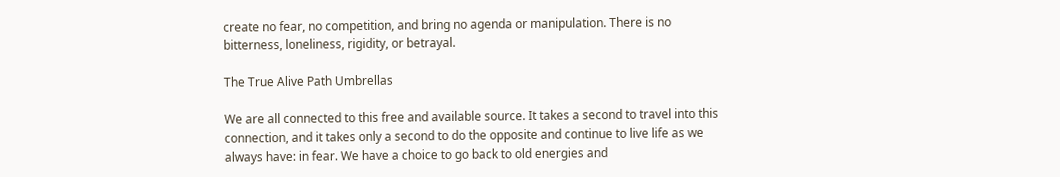create no fear, no competition, and bring no agenda or manipulation. There is no bitterness, loneliness, rigidity, or betrayal.

The True Alive Path Umbrellas

We are all connected to this free and available source. It takes a second to travel into this connection, and it takes only a second to do the opposite and continue to live life as we always have: in fear. We have a choice to go back to old energies and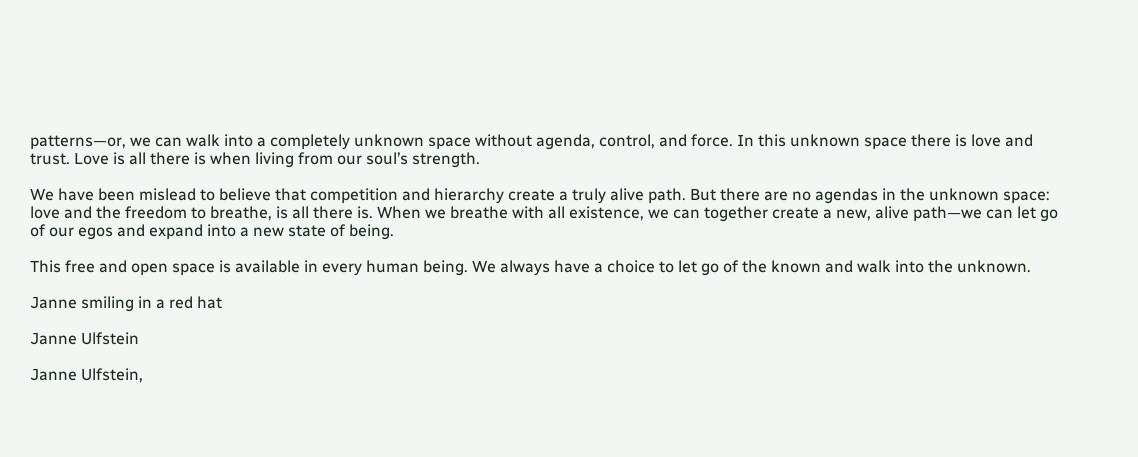patterns—or, we can walk into a completely unknown space without agenda, control, and force. In this unknown space there is love and trust. Love is all there is when living from our soul’s strength.

We have been mislead to believe that competition and hierarchy create a truly alive path. But there are no agendas in the unknown space: love and the freedom to breathe, is all there is. When we breathe with all existence, we can together create a new, alive path—we can let go of our egos and expand into a new state of being.

This free and open space is available in every human being. We always have a choice to let go of the known and walk into the unknown.

Janne smiling in a red hat

Janne Ulfstein

Janne Ulfstein,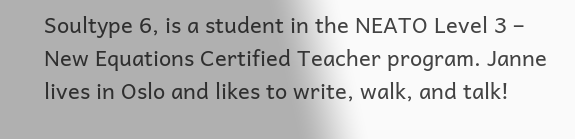Soultype 6, is a student in the NEATO Level 3 – New Equations Certified Teacher program. Janne lives in Oslo and likes to write, walk, and talk!